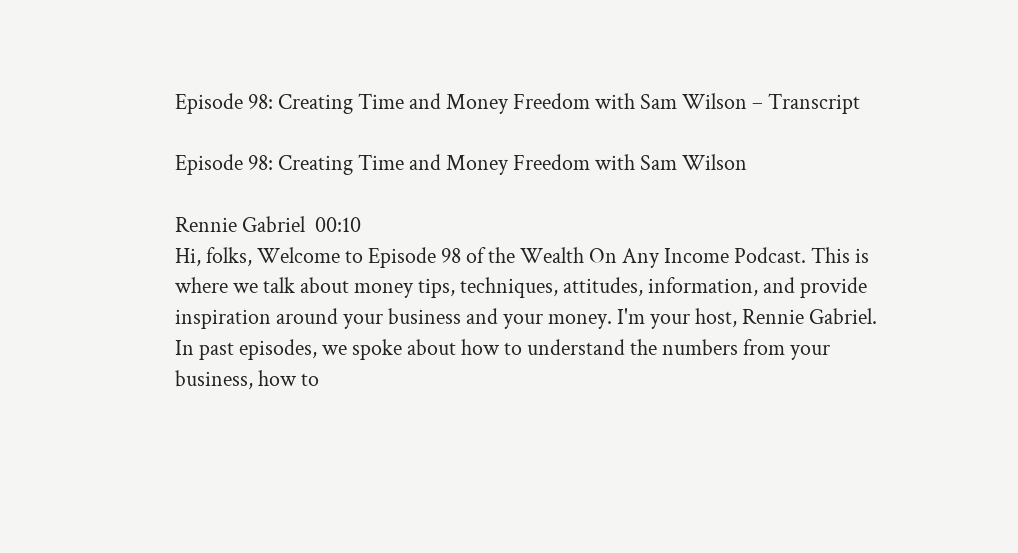Episode 98: Creating Time and Money Freedom with Sam Wilson – Transcript

Episode 98: Creating Time and Money Freedom with Sam Wilson

Rennie Gabriel  00:10
Hi, folks, Welcome to Episode 98 of the Wealth On Any Income Podcast. This is where we talk about money tips, techniques, attitudes, information, and provide inspiration around your business and your money. I'm your host, Rennie Gabriel. In past episodes, we spoke about how to understand the numbers from your business, how to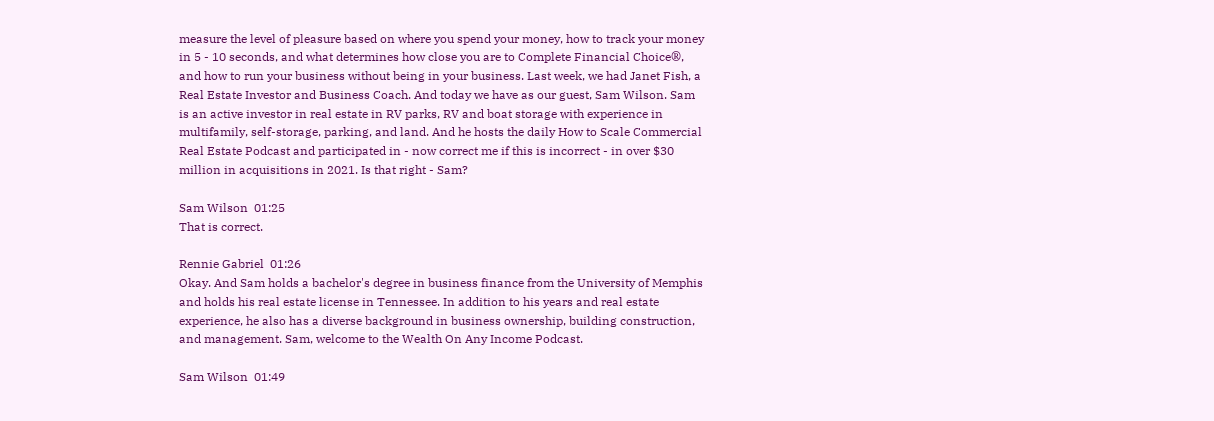measure the level of pleasure based on where you spend your money, how to track your money in 5 - 10 seconds, and what determines how close you are to Complete Financial Choice®, and how to run your business without being in your business. Last week, we had Janet Fish, a Real Estate Investor and Business Coach. And today we have as our guest, Sam Wilson. Sam is an active investor in real estate in RV parks, RV and boat storage with experience in multifamily, self-storage, parking, and land. And he hosts the daily How to Scale Commercial Real Estate Podcast and participated in - now correct me if this is incorrect - in over $30 million in acquisitions in 2021. Is that right - Sam?

Sam Wilson  01:25
That is correct.

Rennie Gabriel  01:26
Okay. And Sam holds a bachelor's degree in business finance from the University of Memphis and holds his real estate license in Tennessee. In addition to his years and real estate experience, he also has a diverse background in business ownership, building construction, and management. Sam, welcome to the Wealth On Any Income Podcast.

Sam Wilson  01:49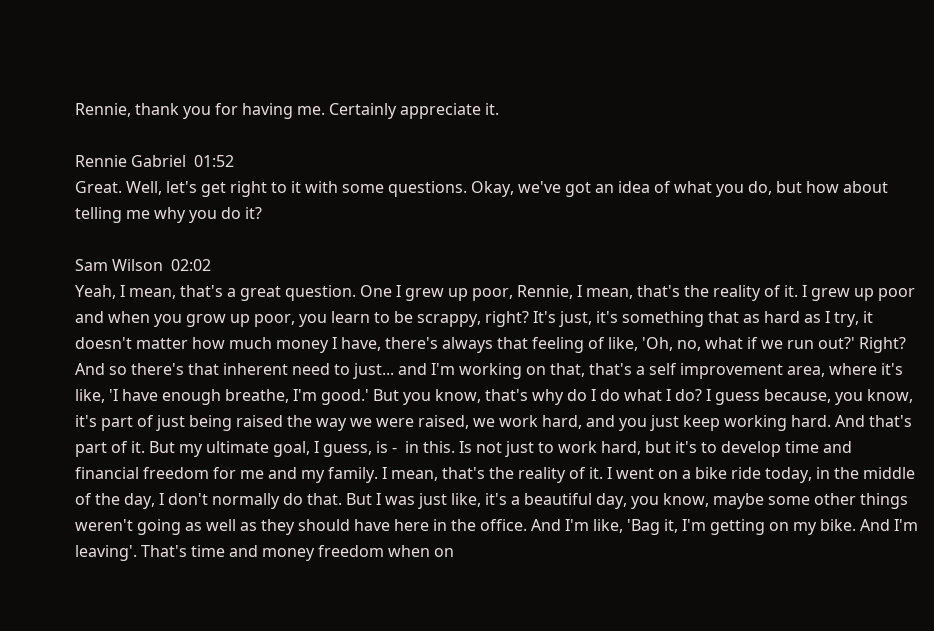Rennie, thank you for having me. Certainly appreciate it.

Rennie Gabriel  01:52
Great. Well, let's get right to it with some questions. Okay, we've got an idea of what you do, but how about telling me why you do it?

Sam Wilson  02:02
Yeah, I mean, that's a great question. One I grew up poor, Rennie, I mean, that's the reality of it. I grew up poor and when you grow up poor, you learn to be scrappy, right? It's just, it's something that as hard as I try, it doesn't matter how much money I have, there's always that feeling of like, 'Oh, no, what if we run out?' Right? And so there's that inherent need to just... and I'm working on that, that's a self improvement area, where it's like, 'I have enough breathe, I'm good.' But you know, that's why do I do what I do? I guess because, you know, it's part of just being raised the way we were raised, we work hard, and you just keep working hard. And that's part of it. But my ultimate goal, I guess, is -  in this. Is not just to work hard, but it's to develop time and financial freedom for me and my family. I mean, that's the reality of it. I went on a bike ride today, in the middle of the day, I don't normally do that. But I was just like, it's a beautiful day, you know, maybe some other things weren't going as well as they should have here in the office. And I'm like, 'Bag it, I'm getting on my bike. And I'm leaving'. That's time and money freedom when on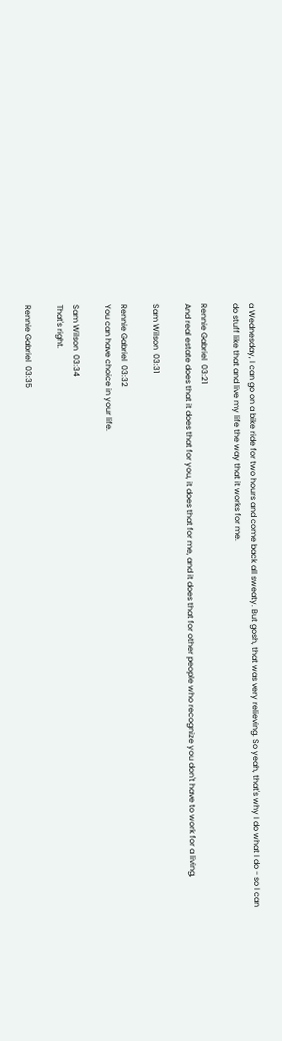a Wednesday, I can go on a bike ride for two hours and come back all sweaty. But gosh, that was very relieving. So yeah, that's why I do what I do - so I can do stuff like that and live my life the way that it works for me.

Rennie Gabriel  03:21
And real estate does that it does that for you, it does that for me, and it does that for other people who recognize you don't have to work for a living,

Sam Wilson  03:31

Rennie Gabriel  03:32
You can have choice in your life.

Sam Wilson  03:34
That's right.

Rennie Gabriel  03:35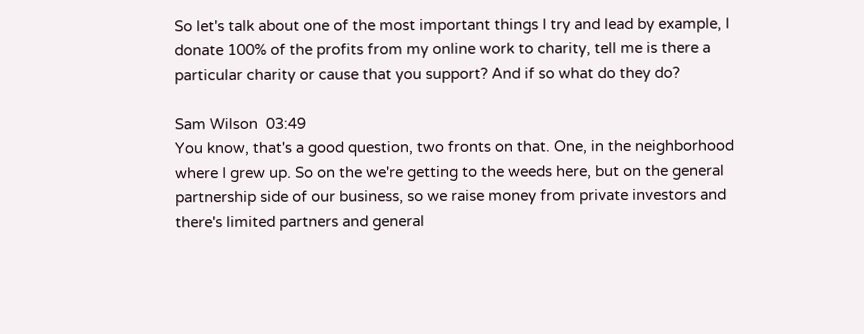So let's talk about one of the most important things I try and lead by example, I donate 100% of the profits from my online work to charity, tell me is there a particular charity or cause that you support? And if so what do they do?

Sam Wilson  03:49
You know, that's a good question, two fronts on that. One, in the neighborhood where I grew up. So on the we're getting to the weeds here, but on the general partnership side of our business, so we raise money from private investors and there's limited partners and general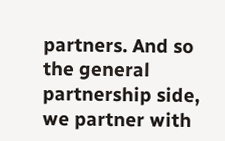partners. And so the general partnership side, we partner with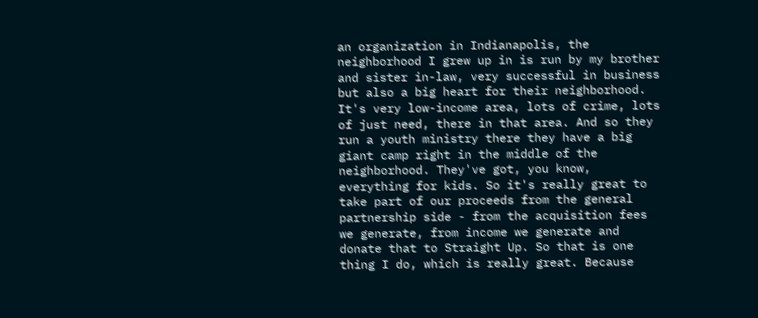an organization in Indianapolis, the neighborhood I grew up in is run by my brother and sister in-law, very successful in business but also a big heart for their neighborhood. It's very low-income area, lots of crime, lots of just need, there in that area. And so they run a youth ministry there they have a big giant camp right in the middle of the neighborhood. They've got, you know, everything for kids. So it's really great to take part of our proceeds from the general partnership side - from the acquisition fees we generate, from income we generate and donate that to Straight Up. So that is one thing I do, which is really great. Because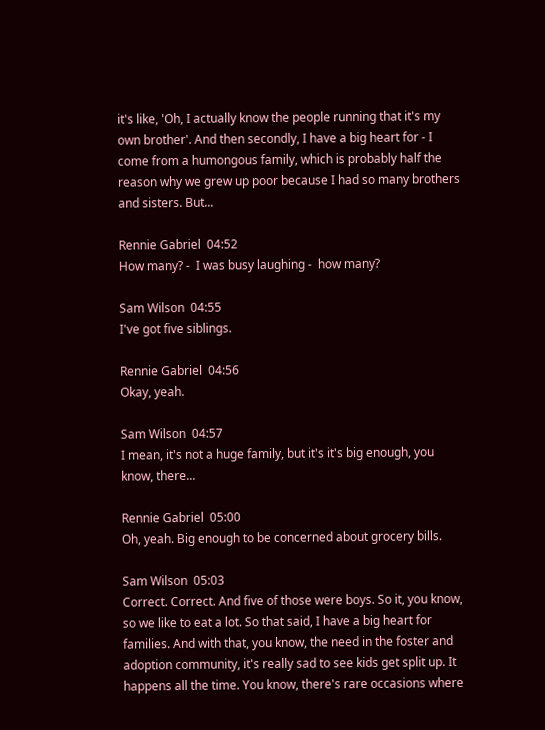it's like, 'Oh, I actually know the people running that it's my own brother'. And then secondly, I have a big heart for - I come from a humongous family, which is probably half the reason why we grew up poor because I had so many brothers and sisters. But...

Rennie Gabriel  04:52
How many? -  I was busy laughing -  how many?

Sam Wilson  04:55
I've got five siblings.

Rennie Gabriel  04:56
Okay, yeah.

Sam Wilson  04:57
I mean, it's not a huge family, but it's it's big enough, you know, there...

Rennie Gabriel  05:00
Oh, yeah. Big enough to be concerned about grocery bills.

Sam Wilson  05:03
Correct. Correct. And five of those were boys. So it, you know, so we like to eat a lot. So that said, I have a big heart for families. And with that, you know, the need in the foster and adoption community, it's really sad to see kids get split up. It happens all the time. You know, there's rare occasions where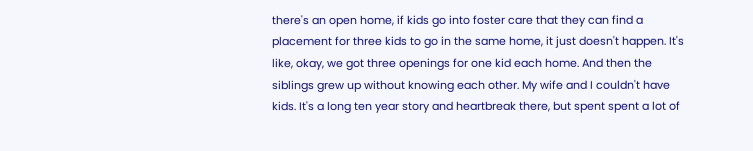there's an open home, if kids go into foster care that they can find a placement for three kids to go in the same home, it just doesn't happen. It's like, okay, we got three openings for one kid each home. And then the siblings grew up without knowing each other. My wife and I couldn't have kids. It's a long ten year story and heartbreak there, but spent spent a lot of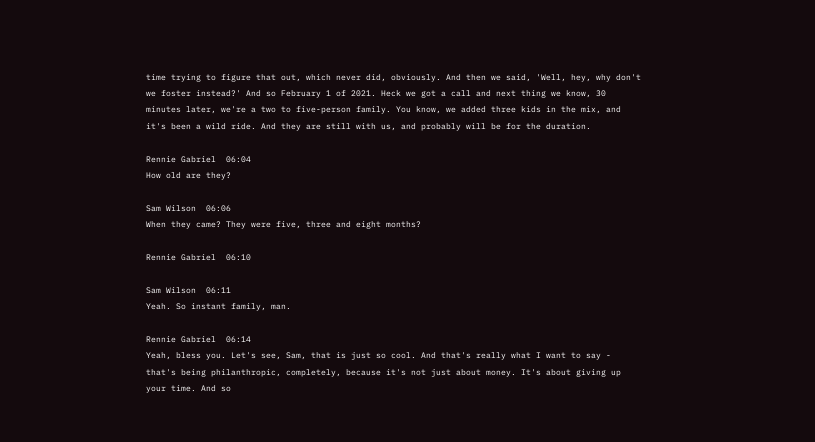time trying to figure that out, which never did, obviously. And then we said, 'Well, hey, why don't we foster instead?' And so February 1 of 2021. Heck we got a call and next thing we know, 30 minutes later, we're a two to five-person family. You know, we added three kids in the mix, and it's been a wild ride. And they are still with us, and probably will be for the duration.

Rennie Gabriel  06:04
How old are they?

Sam Wilson  06:06
When they came? They were five, three and eight months?

Rennie Gabriel  06:10

Sam Wilson  06:11
Yeah. So instant family, man.

Rennie Gabriel  06:14
Yeah, bless you. Let's see, Sam, that is just so cool. And that's really what I want to say -  that's being philanthropic, completely, because it's not just about money. It's about giving up your time. And so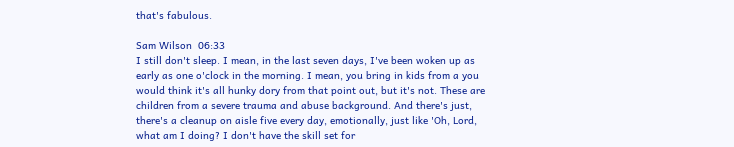that's fabulous.

Sam Wilson  06:33
I still don't sleep. I mean, in the last seven days, I've been woken up as early as one o'clock in the morning. I mean, you bring in kids from a you would think it's all hunky dory from that point out, but it's not. These are children from a severe trauma and abuse background. And there's just, there's a cleanup on aisle five every day, emotionally, just like 'Oh, Lord, what am I doing? I don't have the skill set for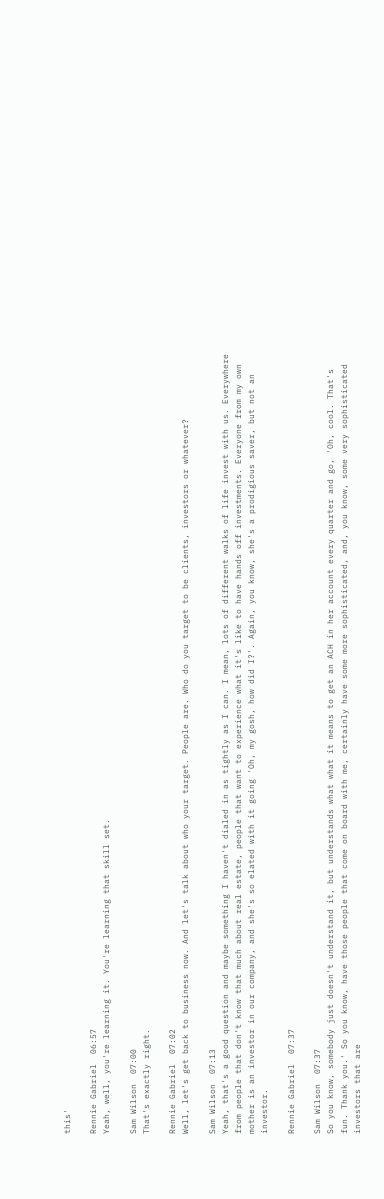this'

Rennie Gabriel  06:57
Yeah, well, you're learning it. You're learning that skill set.

Sam Wilson  07:00
That's exactly right.

Rennie Gabriel  07:02
Well, let's get back to business now. And let's talk about who your target. People are. Who do you target to be clients, investors or whatever?

Sam Wilson  07:13
Yeah, that's a good question and maybe something I haven't dialed in as tightly as I can. I mean, lots of different walks of life invest with us. Everywhere from people that don't know that much about real estate, people that want to experience what it's like to have hands off investments. Everyone from my own mother is an investor in our company, and she's so elated with it going 'Oh, my gosh, how did I?'. Again, you know, she's a prodigious saver, but not an investor.

Rennie Gabriel  07:37

Sam Wilson  07:37
So you know, somebody just doesn't understand it, but understands what what it means to get an ACH in her account every quarter and go, 'Oh, cool. That's fun. Thank you.' So you know, have those people that come on board with me, certainly have some more sophisticated, and, you know, some very sophisticated investors that are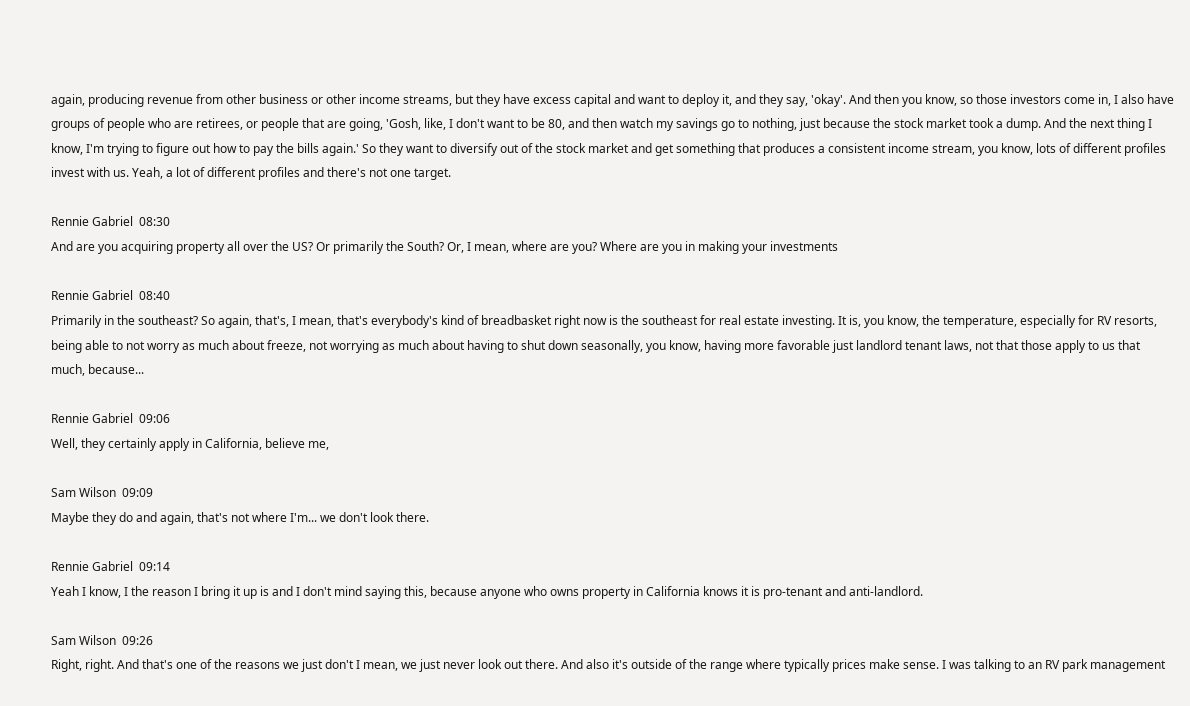again, producing revenue from other business or other income streams, but they have excess capital and want to deploy it, and they say, 'okay'. And then you know, so those investors come in, I also have groups of people who are retirees, or people that are going, 'Gosh, like, I don't want to be 80, and then watch my savings go to nothing, just because the stock market took a dump. And the next thing I know, I'm trying to figure out how to pay the bills again.' So they want to diversify out of the stock market and get something that produces a consistent income stream, you know, lots of different profiles invest with us. Yeah, a lot of different profiles and there's not one target.

Rennie Gabriel  08:30
And are you acquiring property all over the US? Or primarily the South? Or, I mean, where are you? Where are you in making your investments

Rennie Gabriel  08:40
Primarily in the southeast? So again, that's, I mean, that's everybody's kind of breadbasket right now is the southeast for real estate investing. It is, you know, the temperature, especially for RV resorts, being able to not worry as much about freeze, not worrying as much about having to shut down seasonally, you know, having more favorable just landlord tenant laws, not that those apply to us that much, because...

Rennie Gabriel  09:06
Well, they certainly apply in California, believe me,

Sam Wilson  09:09
Maybe they do and again, that's not where I'm... we don't look there.

Rennie Gabriel  09:14
Yeah I know, I the reason I bring it up is and I don't mind saying this, because anyone who owns property in California knows it is pro-tenant and anti-landlord.

Sam Wilson  09:26
Right, right. And that's one of the reasons we just don't I mean, we just never look out there. And also it's outside of the range where typically prices make sense. I was talking to an RV park management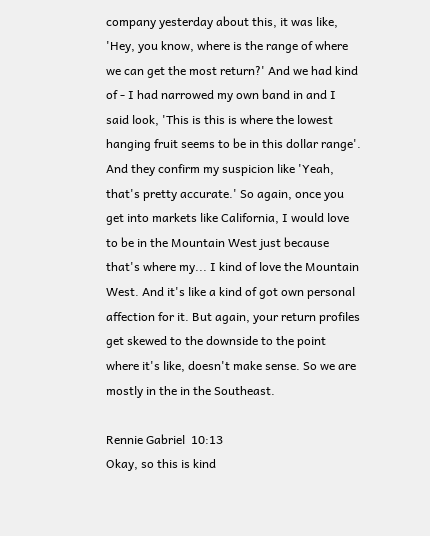company yesterday about this, it was like, 'Hey, you know, where is the range of where we can get the most return?' And we had kind of - I had narrowed my own band in and I said look, 'This is this is where the lowest hanging fruit seems to be in this dollar range'. And they confirm my suspicion like 'Yeah, that's pretty accurate.' So again, once you get into markets like California, I would love to be in the Mountain West just because that's where my... I kind of love the Mountain West. And it's like a kind of got own personal affection for it. But again, your return profiles get skewed to the downside to the point where it's like, doesn't make sense. So we are mostly in the in the Southeast.

Rennie Gabriel  10:13
Okay, so this is kind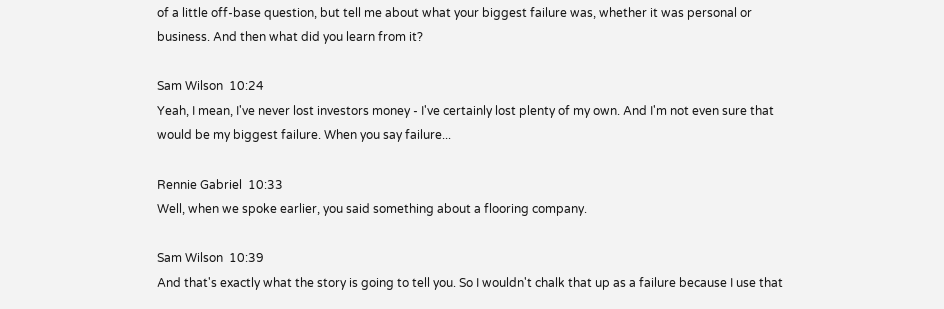of a little off-base question, but tell me about what your biggest failure was, whether it was personal or business. And then what did you learn from it?

Sam Wilson  10:24
Yeah, I mean, I've never lost investors money - I've certainly lost plenty of my own. And I'm not even sure that would be my biggest failure. When you say failure...

Rennie Gabriel  10:33
Well, when we spoke earlier, you said something about a flooring company.

Sam Wilson  10:39
And that's exactly what the story is going to tell you. So I wouldn't chalk that up as a failure because I use that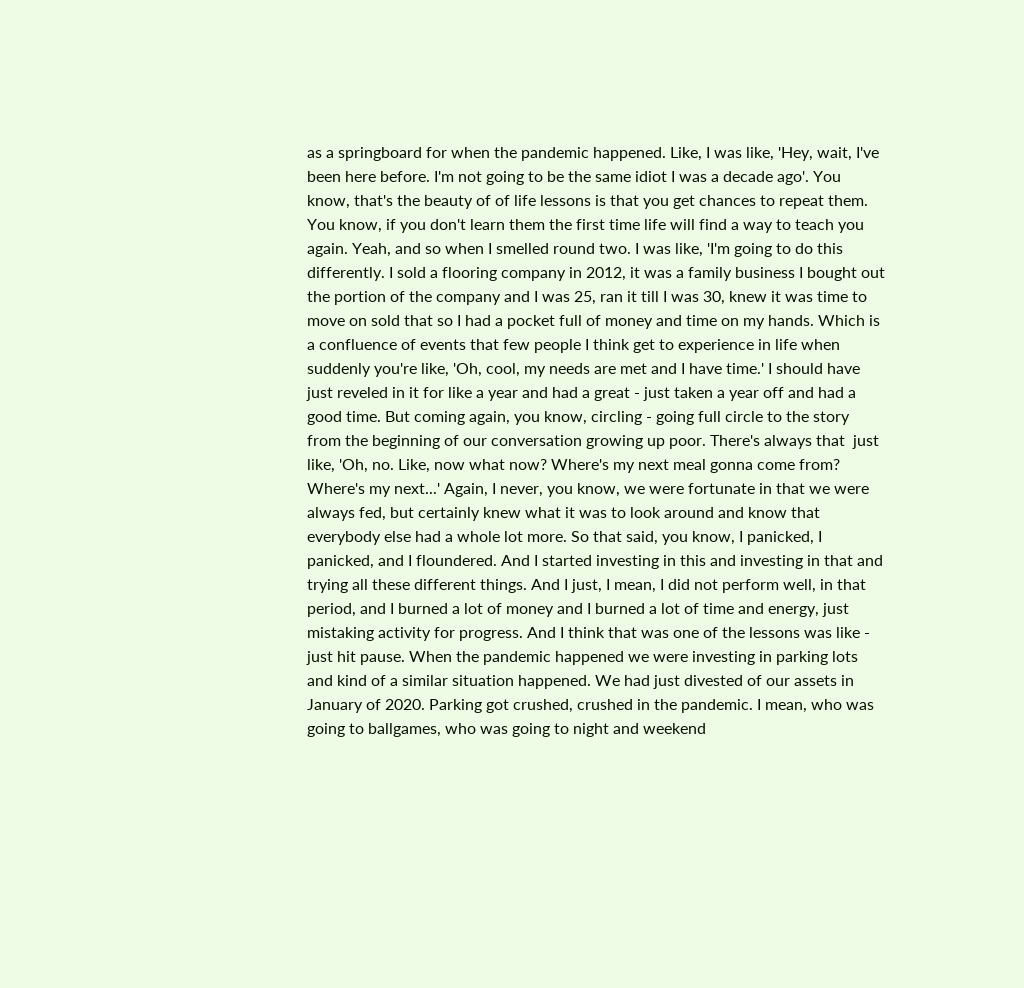as a springboard for when the pandemic happened. Like, I was like, 'Hey, wait, I've been here before. I'm not going to be the same idiot I was a decade ago'. You know, that's the beauty of of life lessons is that you get chances to repeat them. You know, if you don't learn them the first time life will find a way to teach you again. Yeah, and so when I smelled round two. I was like, 'I'm going to do this differently. I sold a flooring company in 2012, it was a family business I bought out the portion of the company and I was 25, ran it till I was 30, knew it was time to move on sold that so I had a pocket full of money and time on my hands. Which is a confluence of events that few people I think get to experience in life when suddenly you're like, 'Oh, cool, my needs are met and I have time.' I should have just reveled in it for like a year and had a great - just taken a year off and had a good time. But coming again, you know, circling - going full circle to the story from the beginning of our conversation growing up poor. There's always that  just like, 'Oh, no. Like, now what now? Where's my next meal gonna come from? Where's my next...' Again, I never, you know, we were fortunate in that we were always fed, but certainly knew what it was to look around and know that everybody else had a whole lot more. So that said, you know, I panicked, I panicked, and I floundered. And I started investing in this and investing in that and trying all these different things. And I just, I mean, I did not perform well, in that period, and I burned a lot of money and I burned a lot of time and energy, just mistaking activity for progress. And I think that was one of the lessons was like - just hit pause. When the pandemic happened we were investing in parking lots and kind of a similar situation happened. We had just divested of our assets in January of 2020. Parking got crushed, crushed in the pandemic. I mean, who was going to ballgames, who was going to night and weekend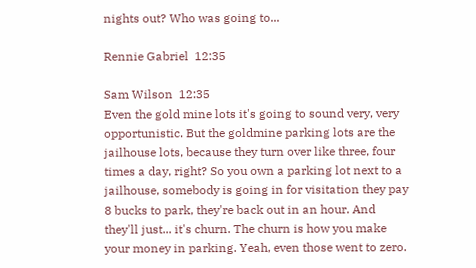nights out? Who was going to...

Rennie Gabriel  12:35

Sam Wilson  12:35
Even the gold mine lots it's going to sound very, very opportunistic. But the goldmine parking lots are the jailhouse lots, because they turn over like three, four times a day, right? So you own a parking lot next to a jailhouse, somebody is going in for visitation they pay 8 bucks to park, they're back out in an hour. And they'll just... it's churn. The churn is how you make your money in parking. Yeah, even those went to zero.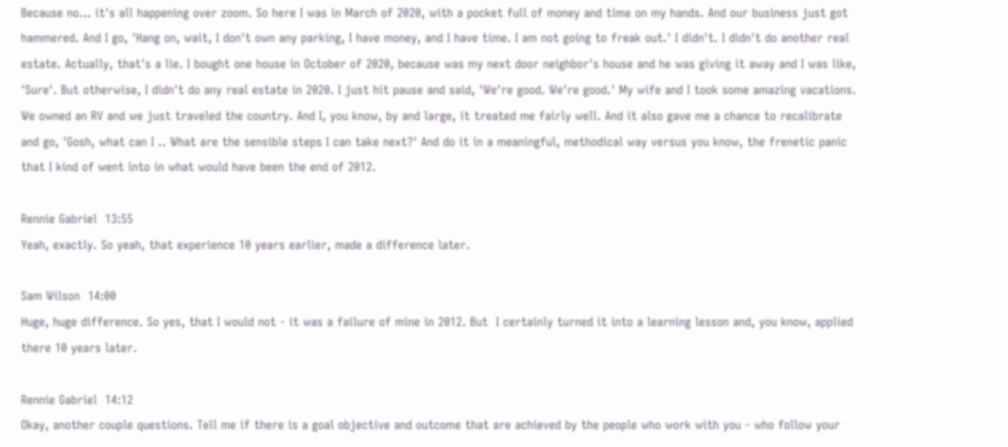Because no... it's all happening over zoom. So here I was in March of 2020, with a pocket full of money and time on my hands. And our business just got hammered. And I go, 'Hang on, wait, I don't own any parking, I have money, and I have time. I am not going to freak out.' I didn't. I didn't do another real estate. Actually, that's a lie. I bought one house in October of 2020, because was my next door neighbor's house and he was giving it away and I was like, 'Sure'. But otherwise, I didn't do any real estate in 2020. I just hit pause and said, 'We're good. We're good.' My wife and I took some amazing vacations. We owned an RV and we just traveled the country. And I, you know, by and large, it treated me fairly well. And it also gave me a chance to recalibrate and go, 'Gosh, what can I .. What are the sensible steps I can take next?' And do it in a meaningful, methodical way versus you know, the frenetic panic that I kind of went into in what would have been the end of 2012.

Rennie Gabriel  13:55
Yeah, exactly. So yeah, that experience 10 years earlier, made a difference later.

Sam Wilson  14:00
Huge, huge difference. So yes, that I would not - it was a failure of mine in 2012. But  I certainly turned it into a learning lesson and, you know, applied there 10 years later.

Rennie Gabriel  14:12
Okay, another couple questions. Tell me if there is a goal objective and outcome that are achieved by the people who work with you - who follow your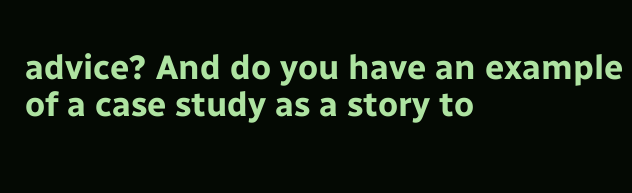advice? And do you have an example of a case study as a story to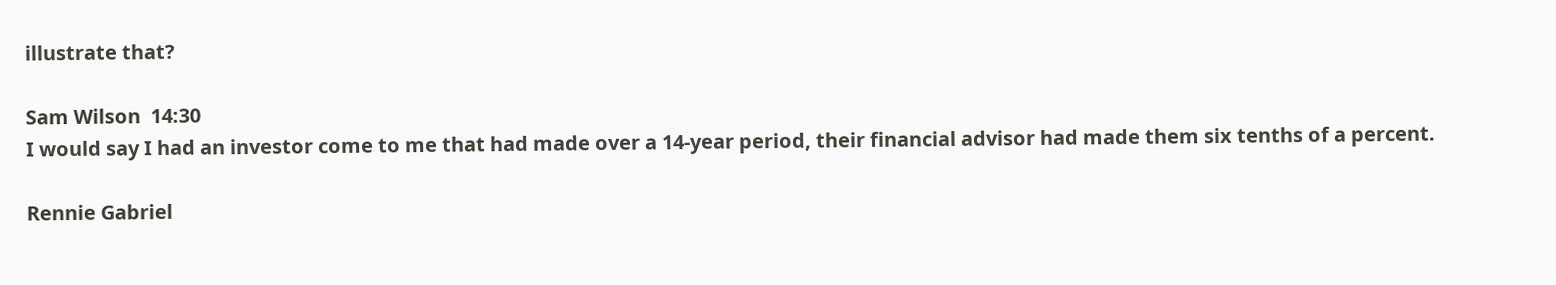illustrate that?

Sam Wilson  14:30
I would say I had an investor come to me that had made over a 14-year period, their financial advisor had made them six tenths of a percent.

Rennie Gabriel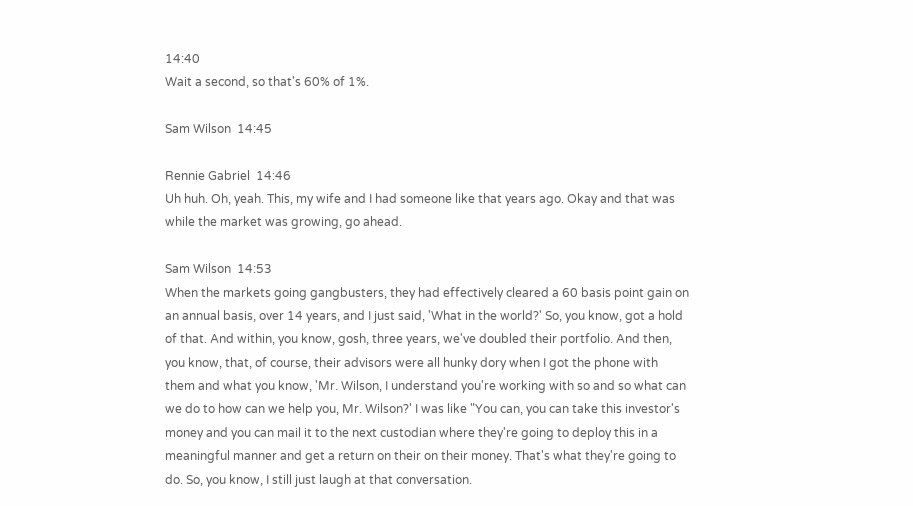14:40
Wait a second, so that's 60% of 1%.

Sam Wilson  14:45

Rennie Gabriel  14:46
Uh huh. Oh, yeah. This, my wife and I had someone like that years ago. Okay and that was while the market was growing, go ahead.

Sam Wilson  14:53
When the markets going gangbusters, they had effectively cleared a 60 basis point gain on an annual basis, over 14 years, and I just said, 'What in the world?' So, you know, got a hold of that. And within, you know, gosh, three years, we've doubled their portfolio. And then, you know, that, of course, their advisors were all hunky dory when I got the phone with them and what you know, 'Mr. Wilson, I understand you're working with so and so what can we do to how can we help you, Mr. Wilson?' I was like "You can, you can take this investor's money and you can mail it to the next custodian where they're going to deploy this in a meaningful manner and get a return on their on their money. That's what they're going to do. So, you know, I still just laugh at that conversation.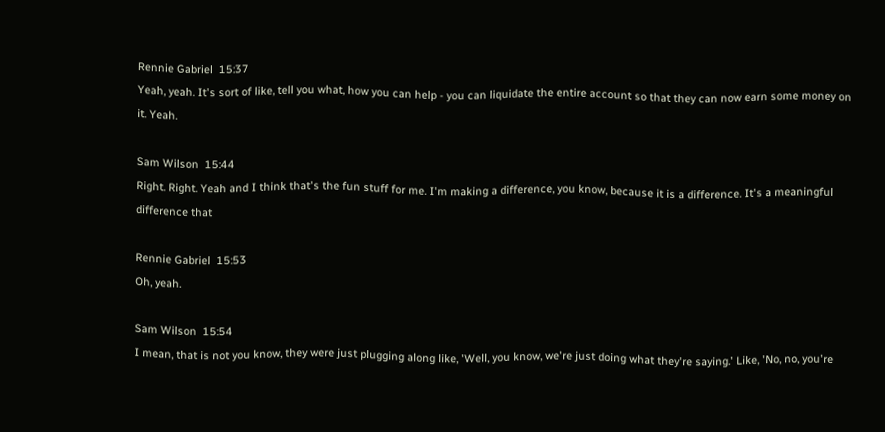Rennie Gabriel  15:37
Yeah, yeah. It's sort of like, tell you what, how you can help - you can liquidate the entire account so that they can now earn some money on it. Yeah.

Sam Wilson  15:44
Right. Right. Yeah and I think that's the fun stuff for me. I'm making a difference, you know, because it is a difference. It's a meaningful difference that

Rennie Gabriel  15:53
Oh, yeah.

Sam Wilson  15:54
I mean, that is not you know, they were just plugging along like, 'Well, you know, we're just doing what they're saying.' Like, 'No, no, you're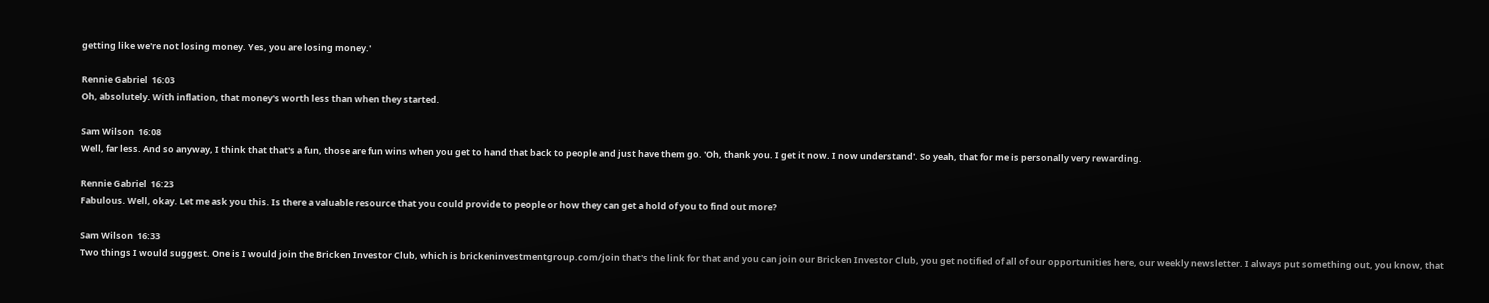getting like we're not losing money. Yes, you are losing money.'

Rennie Gabriel  16:03
Oh, absolutely. With inflation, that money's worth less than when they started.

Sam Wilson  16:08
Well, far less. And so anyway, I think that that's a fun, those are fun wins when you get to hand that back to people and just have them go. 'Oh, thank you. I get it now. I now understand'. So yeah, that for me is personally very rewarding.

Rennie Gabriel  16:23
Fabulous. Well, okay. Let me ask you this. Is there a valuable resource that you could provide to people or how they can get a hold of you to find out more?

Sam Wilson  16:33
Two things I would suggest. One is I would join the Bricken Investor Club, which is brickeninvestmentgroup.com/join that's the link for that and you can join our Bricken Investor Club, you get notified of all of our opportunities here, our weekly newsletter. I always put something out, you know, that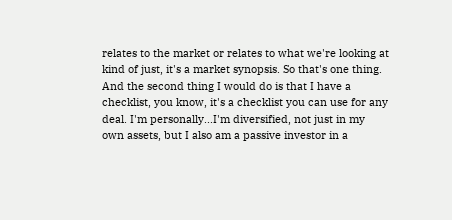relates to the market or relates to what we're looking at kind of just, it's a market synopsis. So that's one thing. And the second thing I would do is that I have a checklist, you know, it's a checklist you can use for any deal. I'm personally...I'm diversified, not just in my own assets, but I also am a passive investor in a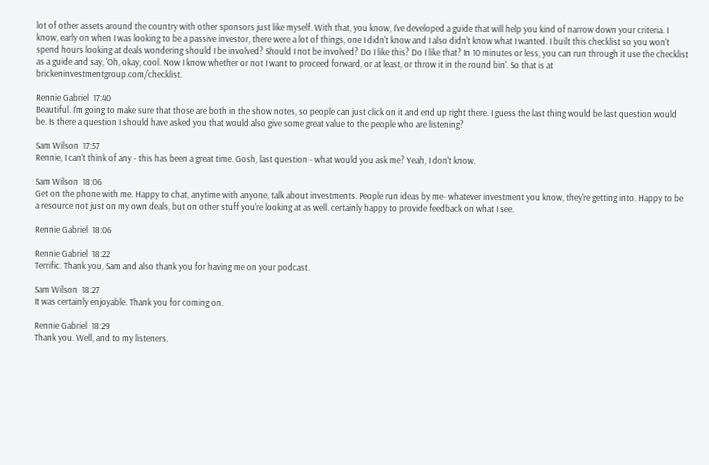lot of other assets around the country with other sponsors just like myself. With that, you know, I've developed a guide that will help you kind of narrow down your criteria. I know, early on when I was looking to be a passive investor, there were a lot of things, one I didn't know and I also didn't know what I wanted. I built this checklist so you won't spend hours looking at deals wondering should I be involved? Should I not be involved? Do I like this? Do I like that? In 10 minutes or less, you can run through it use the checklist as a guide and say, 'Oh, okay, cool. Now I know whether or not I want to proceed forward, or at least, or throw it in the round bin'. So that is at brickeninvestmentgroup.com/checklist.

Rennie Gabriel  17:40
Beautiful. I'm going to make sure that those are both in the show notes, so people can just click on it and end up right there. I guess the last thing would be last question would be. Is there a question I should have asked you that would also give some great value to the people who are listening?

Sam Wilson  17:57
Rennie, I can't think of any - this has been a great time. Gosh, last question - what would you ask me? Yeah, I don't know.

Sam Wilson  18:06
Get on the phone with me. Happy to chat, anytime with anyone, talk about investments. People run ideas by me- whatever investment you know, they're getting into. Happy to be a resource not just on my own deals, but on other stuff you're looking at as well. certainly happy to provide feedback on what I see.

Rennie Gabriel  18:06

Rennie Gabriel  18:22
Terrific. Thank you, Sam and also thank you for having me on your podcast.

Sam Wilson  18:27
It was certainly enjoyable. Thank you for coming on.

Rennie Gabriel  18:29
Thank you. Well, and to my listeners.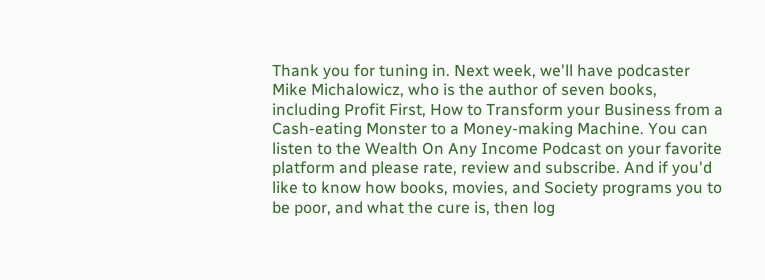Thank you for tuning in. Next week, we'll have podcaster Mike Michalowicz, who is the author of seven books, including Profit First, How to Transform your Business from a Cash-eating Monster to a Money-making Machine. You can listen to the Wealth On Any Income Podcast on your favorite platform and please rate, review and subscribe. And if you'd like to know how books, movies, and Society programs you to be poor, and what the cure is, then log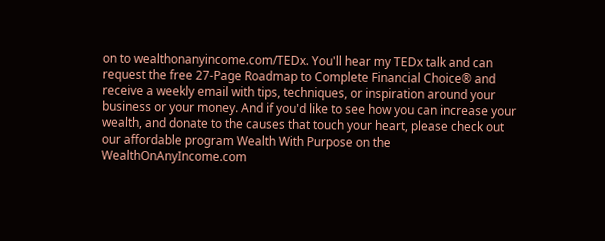on to wealthonanyincome.com/TEDx. You'll hear my TEDx talk and can request the free 27-Page Roadmap to Complete Financial Choice® and receive a weekly email with tips, techniques, or inspiration around your business or your money. And if you'd like to see how you can increase your wealth, and donate to the causes that touch your heart, please check out our affordable program Wealth With Purpose on the WealthOnAnyIncome.com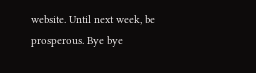website. Until next week, be prosperous. Bye bye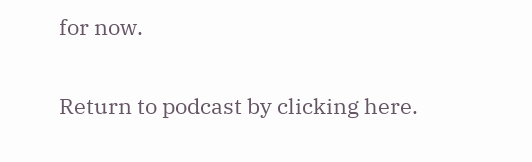for now.

Return to podcast by clicking here.